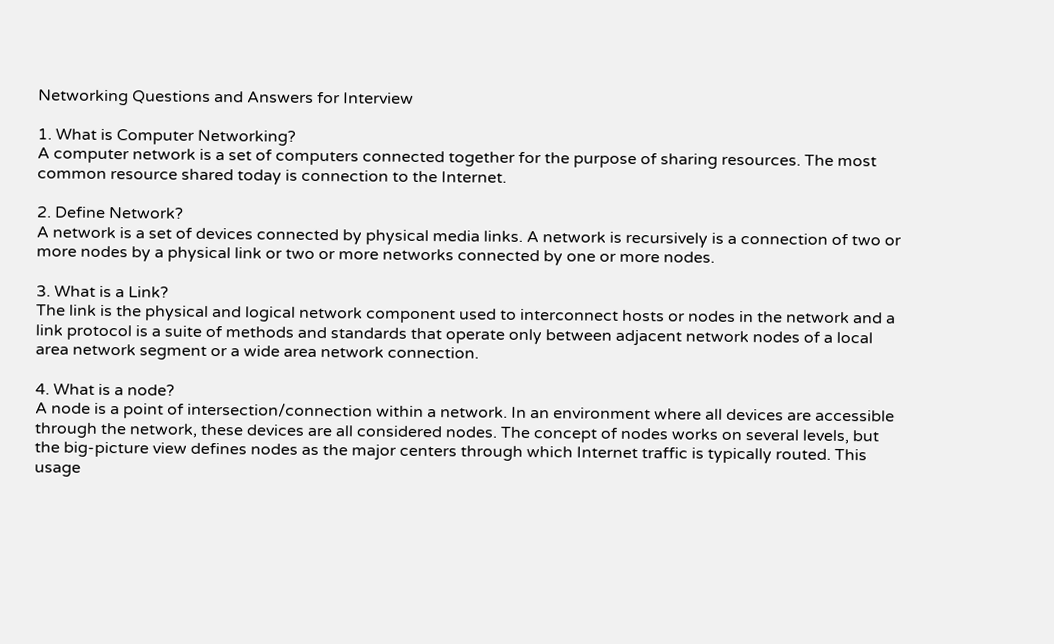Networking Questions and Answers for Interview

1. What is Computer Networking?
A computer network is a set of computers connected together for the purpose of sharing resources. The most common resource shared today is connection to the Internet.

2. Define Network?
A network is a set of devices connected by physical media links. A network is recursively is a connection of two or more nodes by a physical link or two or more networks connected by one or more nodes.

3. What is a Link?
The link is the physical and logical network component used to interconnect hosts or nodes in the network and a link protocol is a suite of methods and standards that operate only between adjacent network nodes of a local area network segment or a wide area network connection.

4. What is a node?
A node is a point of intersection/connection within a network. In an environment where all devices are accessible through the network, these devices are all considered nodes. The concept of nodes works on several levels, but the big-picture view defines nodes as the major centers through which Internet traffic is typically routed. This usage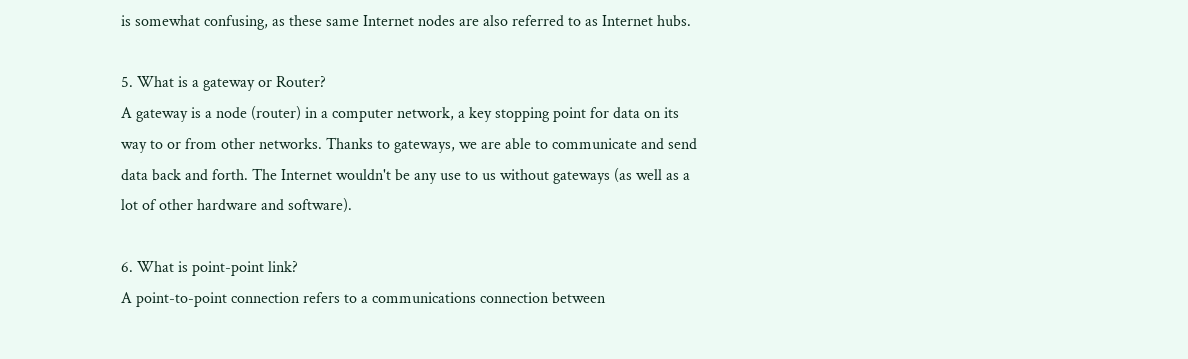is somewhat confusing, as these same Internet nodes are also referred to as Internet hubs.

5. What is a gateway or Router?
A gateway is a node (router) in a computer network, a key stopping point for data on its way to or from other networks. Thanks to gateways, we are able to communicate and send data back and forth. The Internet wouldn't be any use to us without gateways (as well as a lot of other hardware and software).

6. What is point-point link?
A point-to-point connection refers to a communications connection between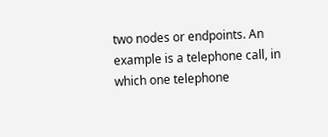two nodes or endpoints. An example is a telephone call, in which one telephone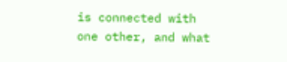is connected with one other, and what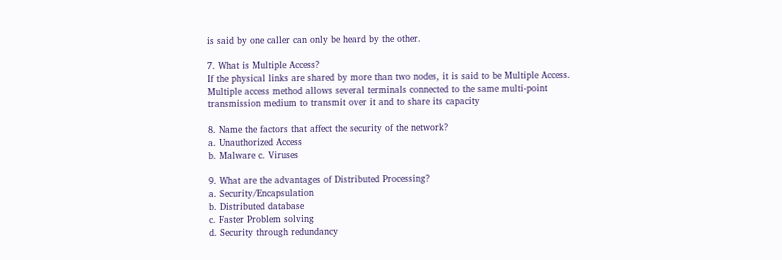is said by one caller can only be heard by the other.

7. What is Multiple Access?
If the physical links are shared by more than two nodes, it is said to be Multiple Access. Multiple access method allows several terminals connected to the same multi-point transmission medium to transmit over it and to share its capacity

8. Name the factors that affect the security of the network?
a. Unauthorized Access
b. Malware c. Viruses

9. What are the advantages of Distributed Processing?
a. Security/Encapsulation
b. Distributed database
c. Faster Problem solving
d. Security through redundancy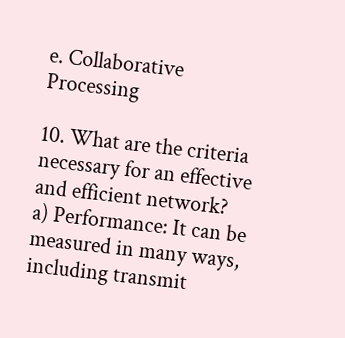e. Collaborative Processing

10. What are the criteria necessary for an effective and efficient network?
a) Performance: It can be measured in many ways, including transmit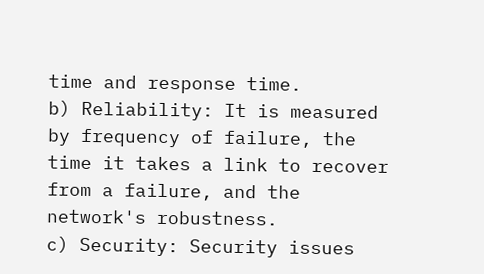time and response time.
b) Reliability: It is measured by frequency of failure, the time it takes a link to recover from a failure, and the network's robustness.
c) Security: Security issues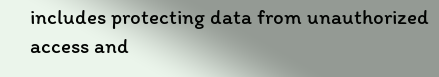includes protecting data from unauthorized access and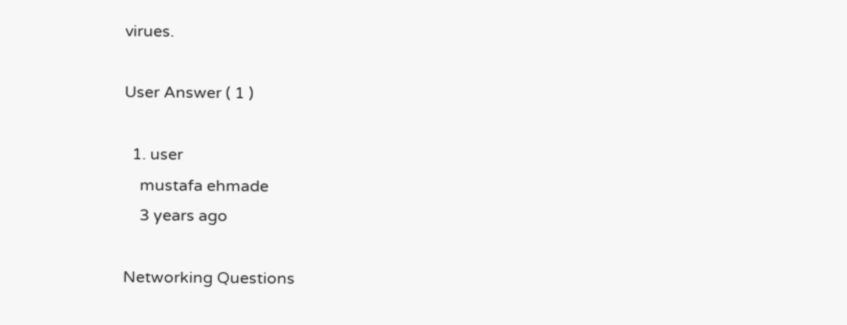virues.

User Answer ( 1 )

  1. user
    mustafa ehmade
    3 years ago

Networking Questions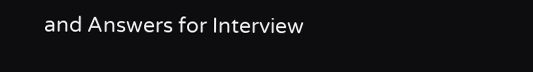and Answers for Interview